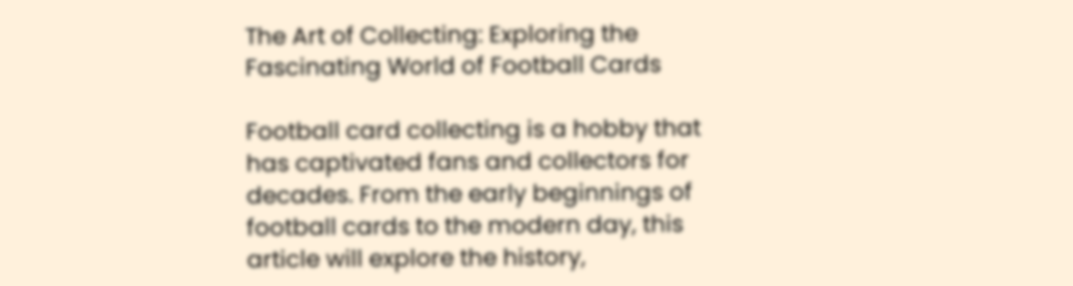The Art of Collecting: Exploring the Fascinating World of Football Cards

Football card collecting is a hobby that has captivated fans and collectors for decades. From the early beginnings of football cards to the modern day, this article will explore the history,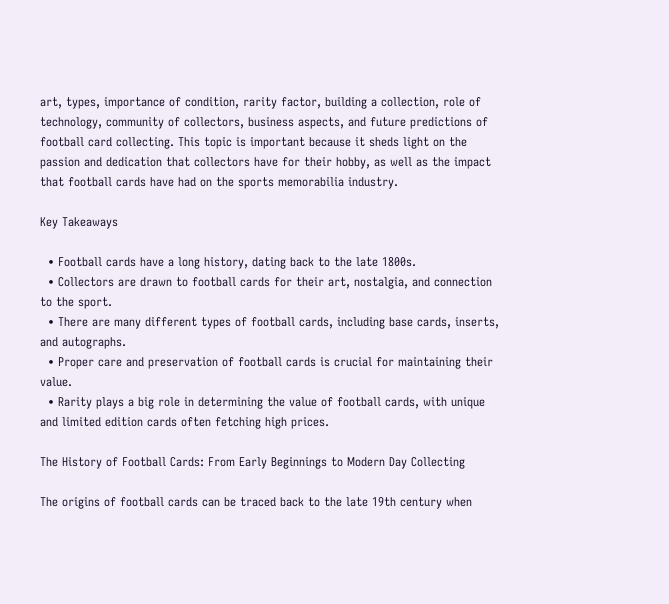art, types, importance of condition, rarity factor, building a collection, role of technology, community of collectors, business aspects, and future predictions of football card collecting. This topic is important because it sheds light on the passion and dedication that collectors have for their hobby, as well as the impact that football cards have had on the sports memorabilia industry.

Key Takeaways

  • Football cards have a long history, dating back to the late 1800s.
  • Collectors are drawn to football cards for their art, nostalgia, and connection to the sport.
  • There are many different types of football cards, including base cards, inserts, and autographs.
  • Proper care and preservation of football cards is crucial for maintaining their value.
  • Rarity plays a big role in determining the value of football cards, with unique and limited edition cards often fetching high prices.

The History of Football Cards: From Early Beginnings to Modern Day Collecting

The origins of football cards can be traced back to the late 19th century when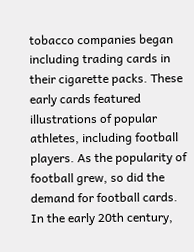tobacco companies began including trading cards in their cigarette packs. These early cards featured illustrations of popular athletes, including football players. As the popularity of football grew, so did the demand for football cards. In the early 20th century,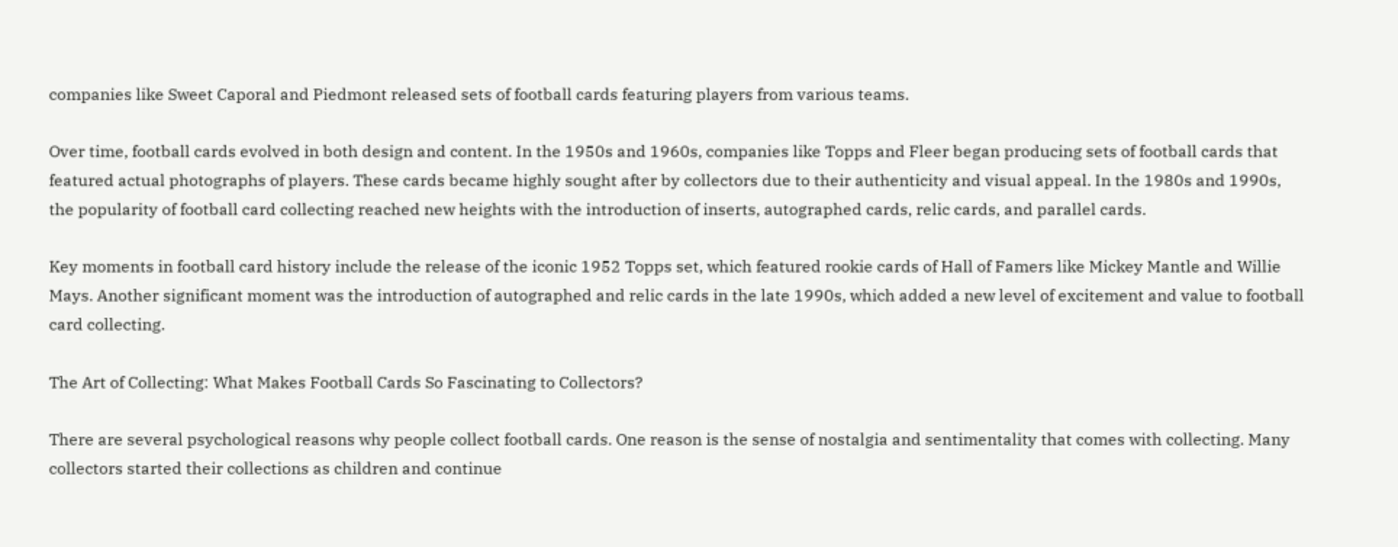companies like Sweet Caporal and Piedmont released sets of football cards featuring players from various teams.

Over time, football cards evolved in both design and content. In the 1950s and 1960s, companies like Topps and Fleer began producing sets of football cards that featured actual photographs of players. These cards became highly sought after by collectors due to their authenticity and visual appeal. In the 1980s and 1990s, the popularity of football card collecting reached new heights with the introduction of inserts, autographed cards, relic cards, and parallel cards.

Key moments in football card history include the release of the iconic 1952 Topps set, which featured rookie cards of Hall of Famers like Mickey Mantle and Willie Mays. Another significant moment was the introduction of autographed and relic cards in the late 1990s, which added a new level of excitement and value to football card collecting.

The Art of Collecting: What Makes Football Cards So Fascinating to Collectors?

There are several psychological reasons why people collect football cards. One reason is the sense of nostalgia and sentimentality that comes with collecting. Many collectors started their collections as children and continue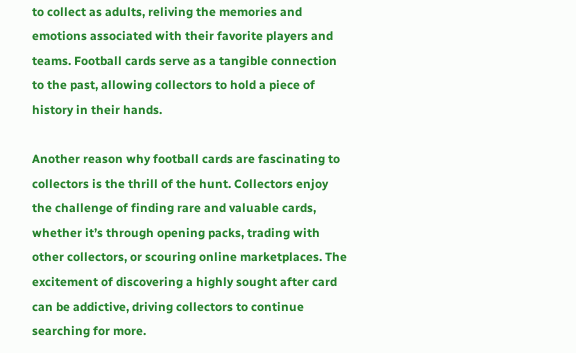to collect as adults, reliving the memories and emotions associated with their favorite players and teams. Football cards serve as a tangible connection to the past, allowing collectors to hold a piece of history in their hands.

Another reason why football cards are fascinating to collectors is the thrill of the hunt. Collectors enjoy the challenge of finding rare and valuable cards, whether it’s through opening packs, trading with other collectors, or scouring online marketplaces. The excitement of discovering a highly sought after card can be addictive, driving collectors to continue searching for more.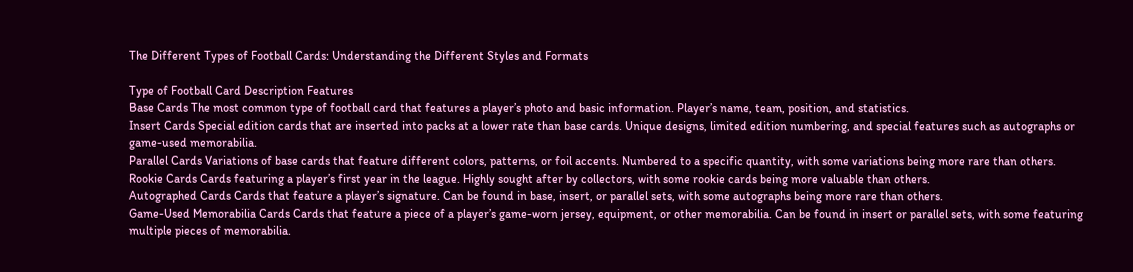The Different Types of Football Cards: Understanding the Different Styles and Formats

Type of Football Card Description Features
Base Cards The most common type of football card that features a player’s photo and basic information. Player’s name, team, position, and statistics.
Insert Cards Special edition cards that are inserted into packs at a lower rate than base cards. Unique designs, limited edition numbering, and special features such as autographs or game-used memorabilia.
Parallel Cards Variations of base cards that feature different colors, patterns, or foil accents. Numbered to a specific quantity, with some variations being more rare than others.
Rookie Cards Cards featuring a player’s first year in the league. Highly sought after by collectors, with some rookie cards being more valuable than others.
Autographed Cards Cards that feature a player’s signature. Can be found in base, insert, or parallel sets, with some autographs being more rare than others.
Game-Used Memorabilia Cards Cards that feature a piece of a player’s game-worn jersey, equipment, or other memorabilia. Can be found in insert or parallel sets, with some featuring multiple pieces of memorabilia.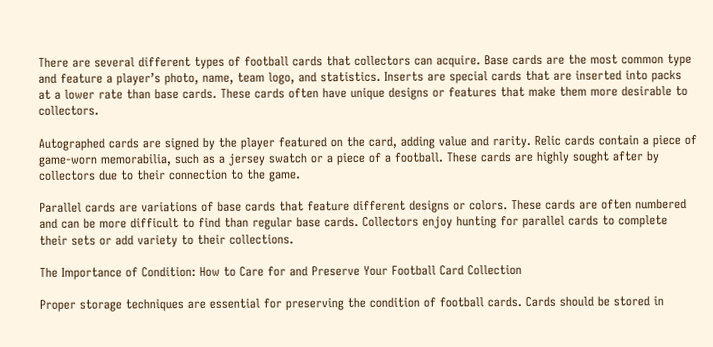There are several different types of football cards that collectors can acquire. Base cards are the most common type and feature a player’s photo, name, team logo, and statistics. Inserts are special cards that are inserted into packs at a lower rate than base cards. These cards often have unique designs or features that make them more desirable to collectors.

Autographed cards are signed by the player featured on the card, adding value and rarity. Relic cards contain a piece of game-worn memorabilia, such as a jersey swatch or a piece of a football. These cards are highly sought after by collectors due to their connection to the game.

Parallel cards are variations of base cards that feature different designs or colors. These cards are often numbered and can be more difficult to find than regular base cards. Collectors enjoy hunting for parallel cards to complete their sets or add variety to their collections.

The Importance of Condition: How to Care for and Preserve Your Football Card Collection

Proper storage techniques are essential for preserving the condition of football cards. Cards should be stored in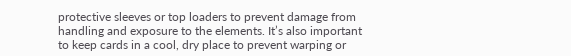protective sleeves or top loaders to prevent damage from handling and exposure to the elements. It’s also important to keep cards in a cool, dry place to prevent warping or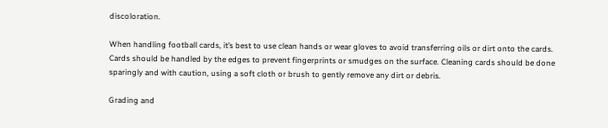discoloration.

When handling football cards, it’s best to use clean hands or wear gloves to avoid transferring oils or dirt onto the cards. Cards should be handled by the edges to prevent fingerprints or smudges on the surface. Cleaning cards should be done sparingly and with caution, using a soft cloth or brush to gently remove any dirt or debris.

Grading and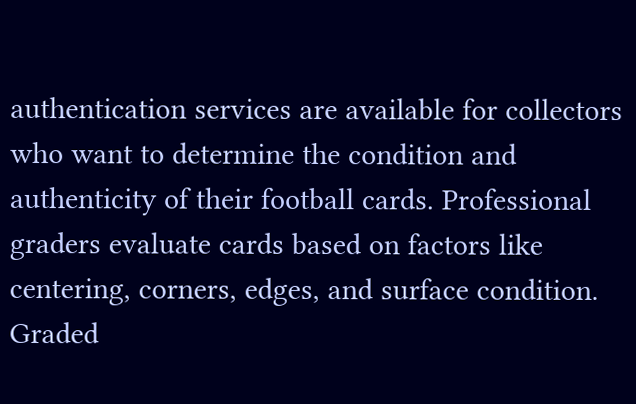authentication services are available for collectors who want to determine the condition and authenticity of their football cards. Professional graders evaluate cards based on factors like centering, corners, edges, and surface condition. Graded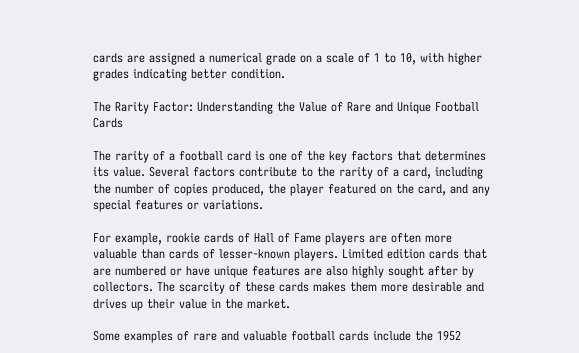cards are assigned a numerical grade on a scale of 1 to 10, with higher grades indicating better condition.

The Rarity Factor: Understanding the Value of Rare and Unique Football Cards

The rarity of a football card is one of the key factors that determines its value. Several factors contribute to the rarity of a card, including the number of copies produced, the player featured on the card, and any special features or variations.

For example, rookie cards of Hall of Fame players are often more valuable than cards of lesser-known players. Limited edition cards that are numbered or have unique features are also highly sought after by collectors. The scarcity of these cards makes them more desirable and drives up their value in the market.

Some examples of rare and valuable football cards include the 1952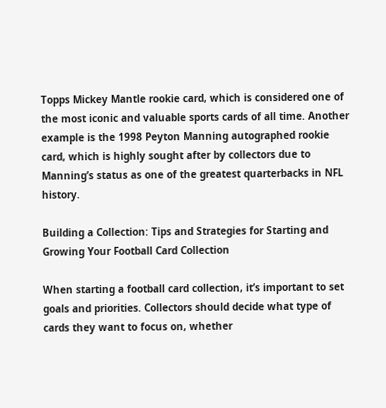Topps Mickey Mantle rookie card, which is considered one of the most iconic and valuable sports cards of all time. Another example is the 1998 Peyton Manning autographed rookie card, which is highly sought after by collectors due to Manning’s status as one of the greatest quarterbacks in NFL history.

Building a Collection: Tips and Strategies for Starting and Growing Your Football Card Collection

When starting a football card collection, it’s important to set goals and priorities. Collectors should decide what type of cards they want to focus on, whether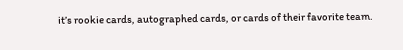it’s rookie cards, autographed cards, or cards of their favorite team.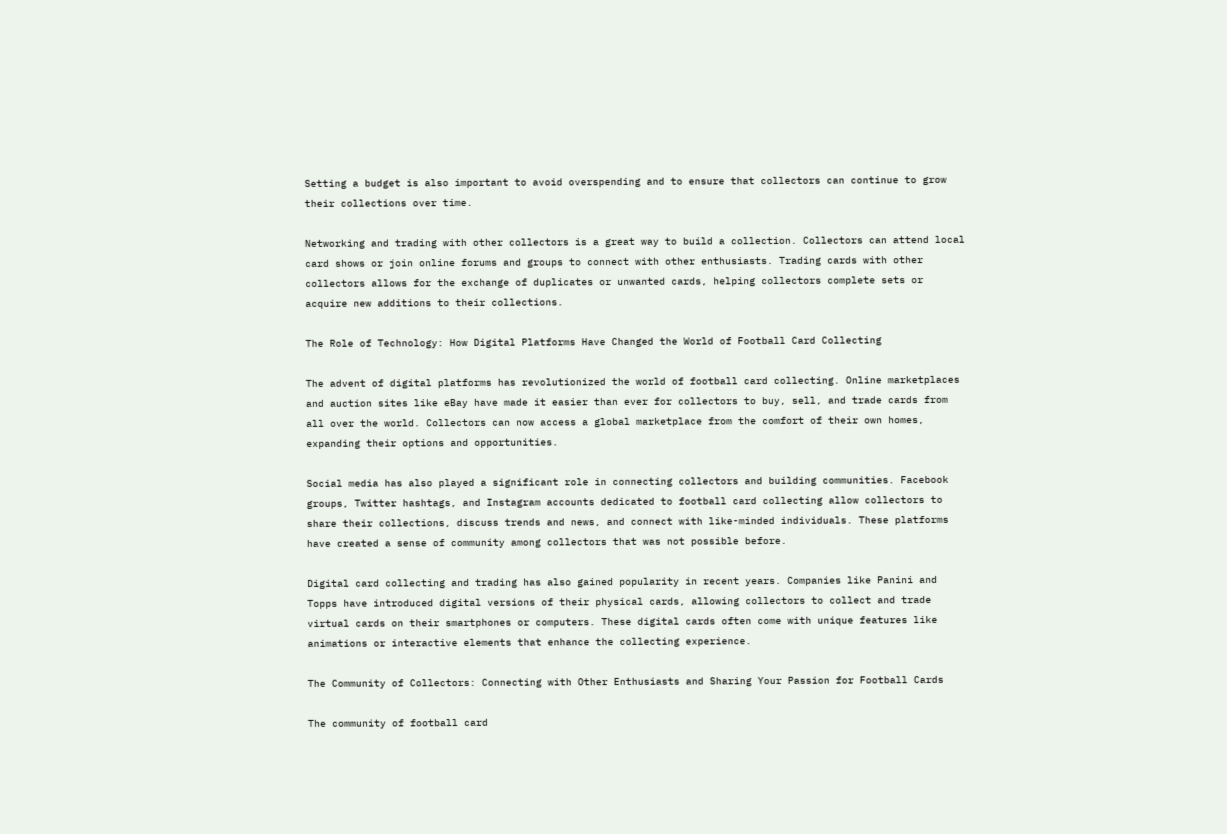Setting a budget is also important to avoid overspending and to ensure that collectors can continue to grow their collections over time.

Networking and trading with other collectors is a great way to build a collection. Collectors can attend local card shows or join online forums and groups to connect with other enthusiasts. Trading cards with other collectors allows for the exchange of duplicates or unwanted cards, helping collectors complete sets or acquire new additions to their collections.

The Role of Technology: How Digital Platforms Have Changed the World of Football Card Collecting

The advent of digital platforms has revolutionized the world of football card collecting. Online marketplaces and auction sites like eBay have made it easier than ever for collectors to buy, sell, and trade cards from all over the world. Collectors can now access a global marketplace from the comfort of their own homes, expanding their options and opportunities.

Social media has also played a significant role in connecting collectors and building communities. Facebook groups, Twitter hashtags, and Instagram accounts dedicated to football card collecting allow collectors to share their collections, discuss trends and news, and connect with like-minded individuals. These platforms have created a sense of community among collectors that was not possible before.

Digital card collecting and trading has also gained popularity in recent years. Companies like Panini and Topps have introduced digital versions of their physical cards, allowing collectors to collect and trade virtual cards on their smartphones or computers. These digital cards often come with unique features like animations or interactive elements that enhance the collecting experience.

The Community of Collectors: Connecting with Other Enthusiasts and Sharing Your Passion for Football Cards

The community of football card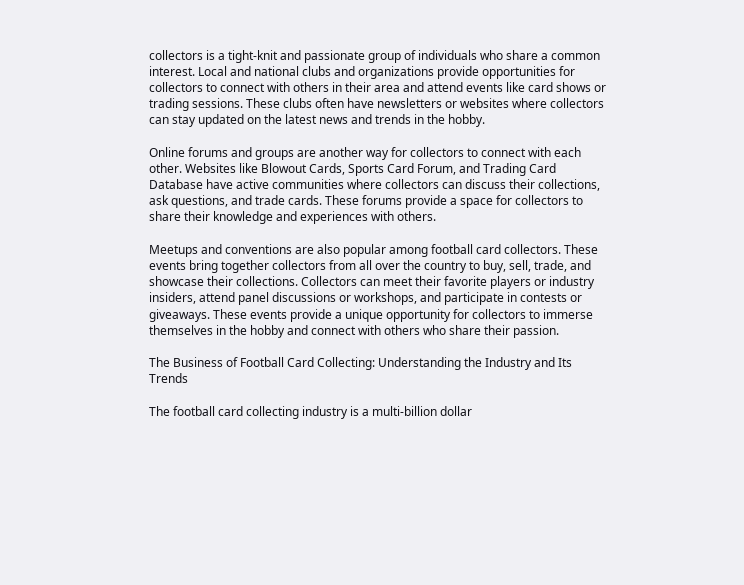collectors is a tight-knit and passionate group of individuals who share a common interest. Local and national clubs and organizations provide opportunities for collectors to connect with others in their area and attend events like card shows or trading sessions. These clubs often have newsletters or websites where collectors can stay updated on the latest news and trends in the hobby.

Online forums and groups are another way for collectors to connect with each other. Websites like Blowout Cards, Sports Card Forum, and Trading Card Database have active communities where collectors can discuss their collections, ask questions, and trade cards. These forums provide a space for collectors to share their knowledge and experiences with others.

Meetups and conventions are also popular among football card collectors. These events bring together collectors from all over the country to buy, sell, trade, and showcase their collections. Collectors can meet their favorite players or industry insiders, attend panel discussions or workshops, and participate in contests or giveaways. These events provide a unique opportunity for collectors to immerse themselves in the hobby and connect with others who share their passion.

The Business of Football Card Collecting: Understanding the Industry and Its Trends

The football card collecting industry is a multi-billion dollar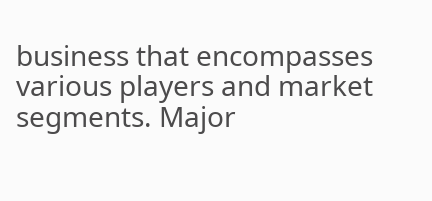business that encompasses various players and market segments. Major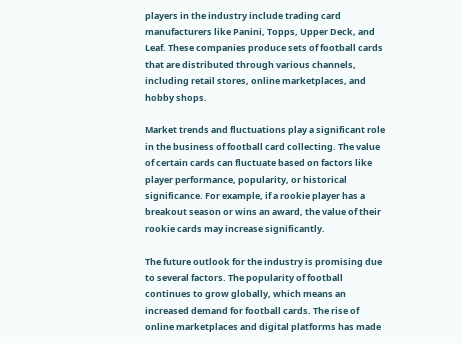players in the industry include trading card manufacturers like Panini, Topps, Upper Deck, and Leaf. These companies produce sets of football cards that are distributed through various channels, including retail stores, online marketplaces, and hobby shops.

Market trends and fluctuations play a significant role in the business of football card collecting. The value of certain cards can fluctuate based on factors like player performance, popularity, or historical significance. For example, if a rookie player has a breakout season or wins an award, the value of their rookie cards may increase significantly.

The future outlook for the industry is promising due to several factors. The popularity of football continues to grow globally, which means an increased demand for football cards. The rise of online marketplaces and digital platforms has made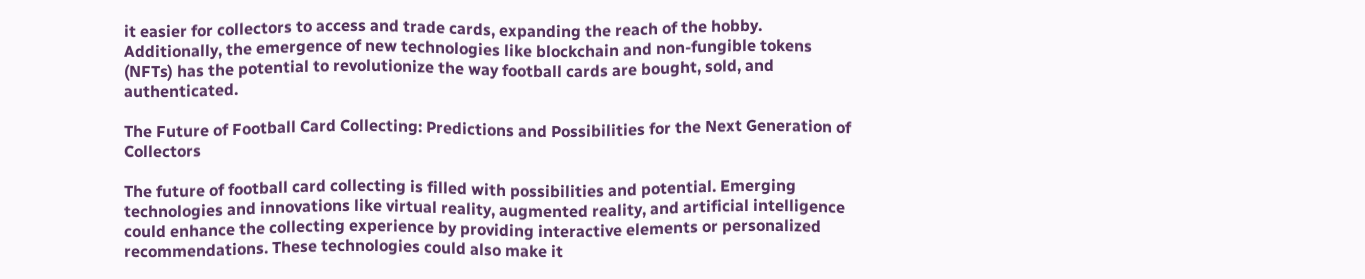it easier for collectors to access and trade cards, expanding the reach of the hobby. Additionally, the emergence of new technologies like blockchain and non-fungible tokens (NFTs) has the potential to revolutionize the way football cards are bought, sold, and authenticated.

The Future of Football Card Collecting: Predictions and Possibilities for the Next Generation of Collectors

The future of football card collecting is filled with possibilities and potential. Emerging technologies and innovations like virtual reality, augmented reality, and artificial intelligence could enhance the collecting experience by providing interactive elements or personalized recommendations. These technologies could also make it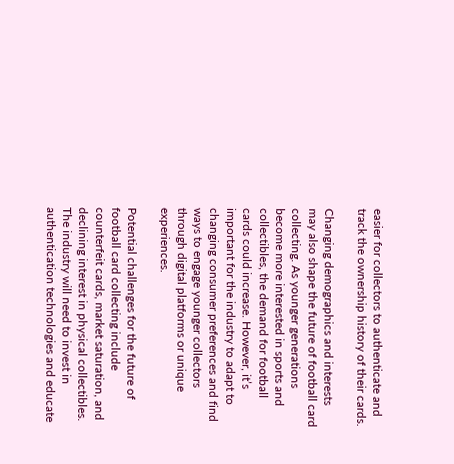easier for collectors to authenticate and track the ownership history of their cards.

Changing demographics and interests may also shape the future of football card collecting. As younger generations become more interested in sports and collectibles, the demand for football cards could increase. However, it’s important for the industry to adapt to changing consumer preferences and find ways to engage younger collectors through digital platforms or unique experiences.

Potential challenges for the future of football card collecting include counterfeit cards, market saturation, and declining interest in physical collectibles. The industry will need to invest in authentication technologies and educate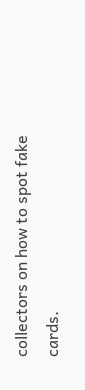collectors on how to spot fake cards.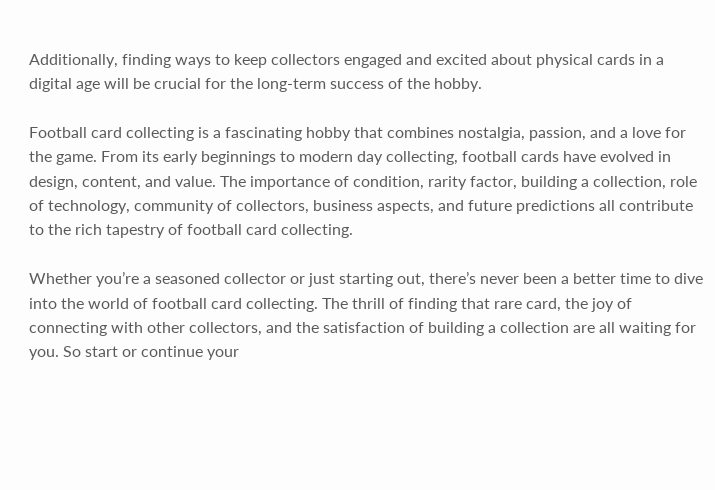Additionally, finding ways to keep collectors engaged and excited about physical cards in a digital age will be crucial for the long-term success of the hobby.

Football card collecting is a fascinating hobby that combines nostalgia, passion, and a love for the game. From its early beginnings to modern day collecting, football cards have evolved in design, content, and value. The importance of condition, rarity factor, building a collection, role of technology, community of collectors, business aspects, and future predictions all contribute to the rich tapestry of football card collecting.

Whether you’re a seasoned collector or just starting out, there’s never been a better time to dive into the world of football card collecting. The thrill of finding that rare card, the joy of connecting with other collectors, and the satisfaction of building a collection are all waiting for you. So start or continue your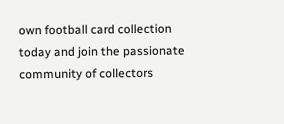own football card collection today and join the passionate community of collectors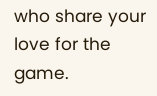who share your love for the game.